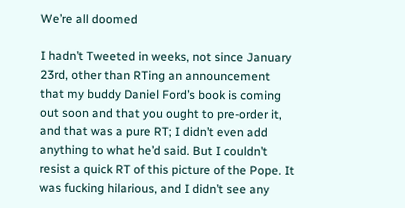We’re all doomed

I hadn’t Tweeted in weeks, not since January 23rd, other than RTing an announcement that my buddy Daniel Ford’s book is coming out soon and that you ought to pre-order it, and that was a pure RT; I didn’t even add anything to what he’d said. But I couldn’t resist a quick RT of this picture of the Pope. It was fucking hilarious, and I didn’t see any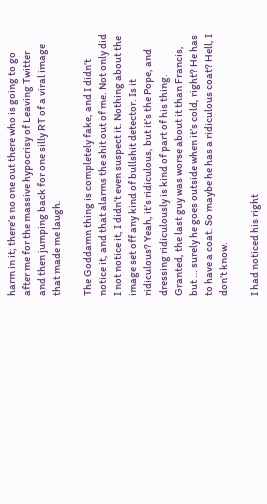harm in it; there’s no one out there who is going to go after me for the massive hypocrisy of Leaving Twitter and then jumping back for one silly RT of a viral image that made me laugh.

The Goddamn thing is completely fake, and I didn’t notice it, and that alarms the shit out of me. Not only did I not notice it, I didn’t even suspect it. Nothing about the image set off any kind of bullshit detector. Is it ridiculous? Yeah, it’s ridiculous, but it’s the Pope, and dressing ridiculously is kind of part of his thing. Granted, the last guy was worse about it than Francis, but … surely he goes outside when it’s cold, right? He has to have a coat. So maybe he has a ridiculous coat? Hell, I don’t know.

I had noticed his right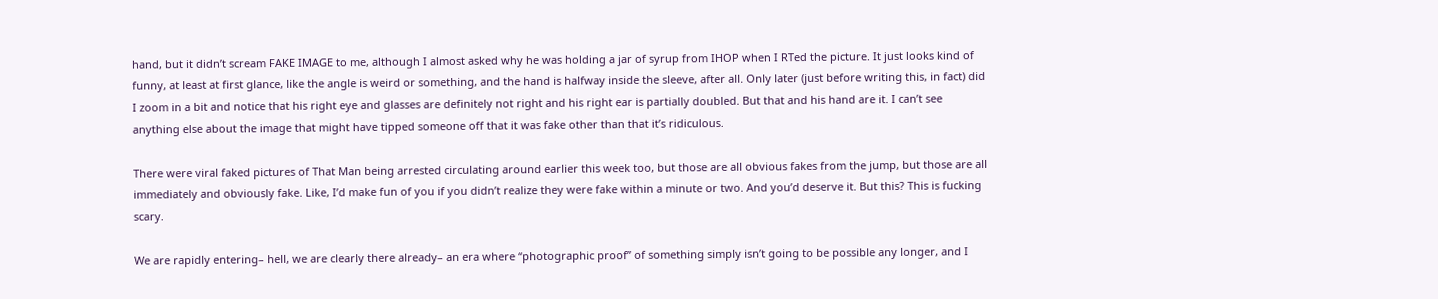hand, but it didn’t scream FAKE IMAGE to me, although I almost asked why he was holding a jar of syrup from IHOP when I RTed the picture. It just looks kind of funny, at least at first glance, like the angle is weird or something, and the hand is halfway inside the sleeve, after all. Only later (just before writing this, in fact) did I zoom in a bit and notice that his right eye and glasses are definitely not right and his right ear is partially doubled. But that and his hand are it. I can’t see anything else about the image that might have tipped someone off that it was fake other than that it’s ridiculous.

There were viral faked pictures of That Man being arrested circulating around earlier this week too, but those are all obvious fakes from the jump, but those are all immediately and obviously fake. Like, I’d make fun of you if you didn’t realize they were fake within a minute or two. And you’d deserve it. But this? This is fucking scary.

We are rapidly entering– hell, we are clearly there already– an era where “photographic proof” of something simply isn’t going to be possible any longer, and I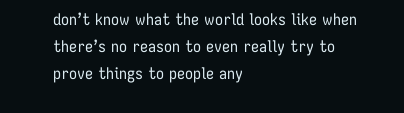don’t know what the world looks like when there’s no reason to even really try to prove things to people any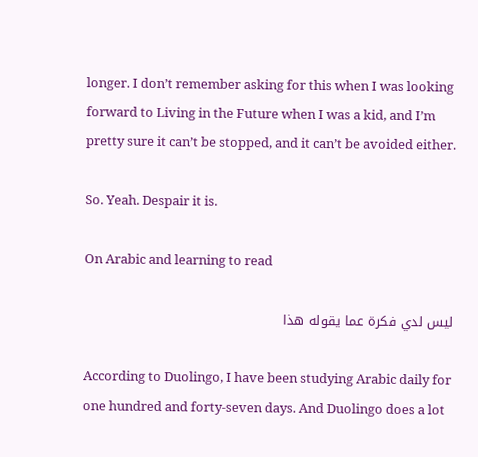longer. I don’t remember asking for this when I was looking forward to Living in the Future when I was a kid, and I’m pretty sure it can’t be stopped, and it can’t be avoided either.

So. Yeah. Despair it is.

On Arabic and learning to read

ليس لدي فكرة عما يقوله هذا

According to Duolingo, I have been studying Arabic daily for one hundred and forty-seven days. And Duolingo does a lot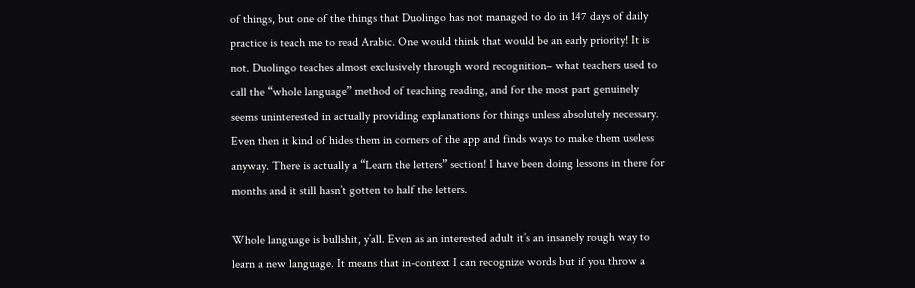of things, but one of the things that Duolingo has not managed to do in 147 days of daily practice is teach me to read Arabic. One would think that would be an early priority! It is not. Duolingo teaches almost exclusively through word recognition– what teachers used to call the “whole language” method of teaching reading, and for the most part genuinely seems uninterested in actually providing explanations for things unless absolutely necessary. Even then it kind of hides them in corners of the app and finds ways to make them useless anyway. There is actually a “Learn the letters” section! I have been doing lessons in there for months and it still hasn’t gotten to half the letters.

Whole language is bullshit, y’all. Even as an interested adult it’s an insanely rough way to learn a new language. It means that in-context I can recognize words but if you throw a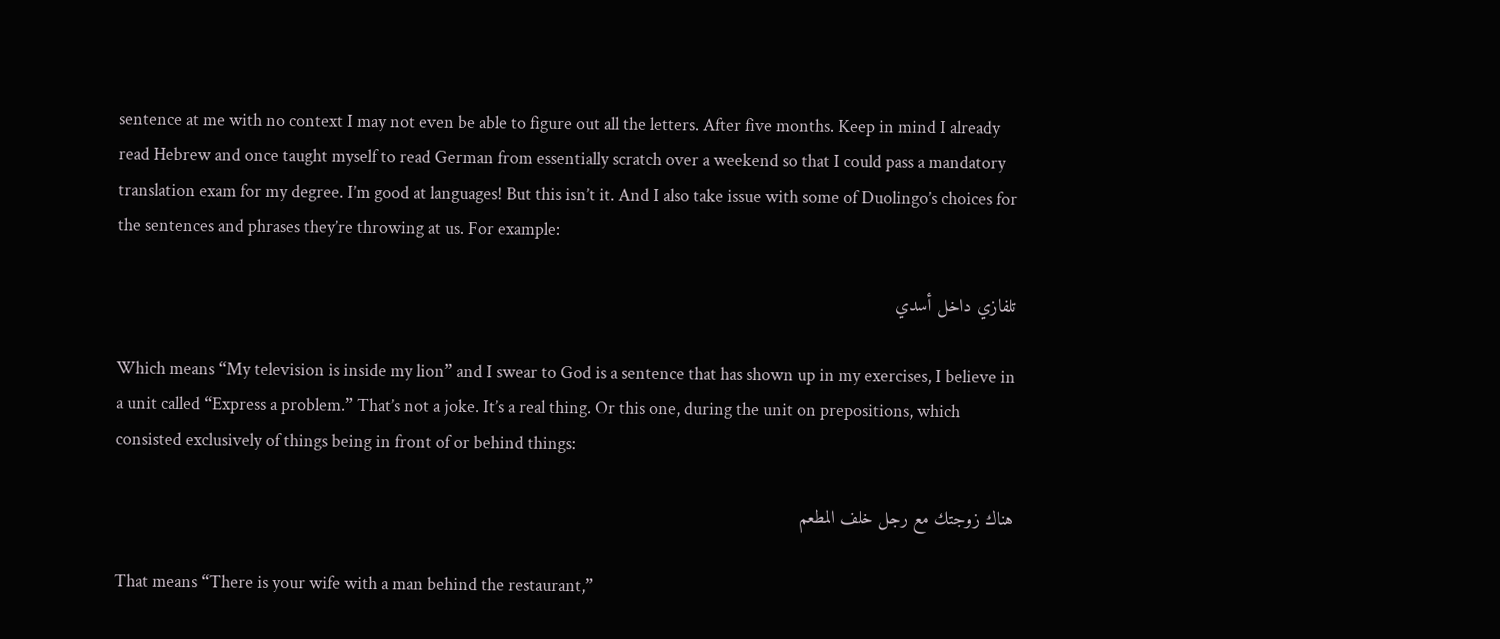sentence at me with no context I may not even be able to figure out all the letters. After five months. Keep in mind I already read Hebrew and once taught myself to read German from essentially scratch over a weekend so that I could pass a mandatory translation exam for my degree. I’m good at languages! But this isn’t it. And I also take issue with some of Duolingo’s choices for the sentences and phrases they’re throwing at us. For example:

تلفازي داخل أسدي

Which means “My television is inside my lion” and I swear to God is a sentence that has shown up in my exercises, I believe in a unit called “Express a problem.” That’s not a joke. It’s a real thing. Or this one, during the unit on prepositions, which consisted exclusively of things being in front of or behind things:

هناك زوجتك مع رجل خلف المطعم

That means “There is your wife with a man behind the restaurant,”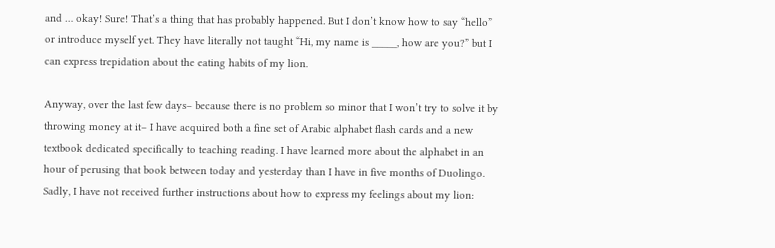and … okay! Sure! That’s a thing that has probably happened. But I don’t know how to say “hello” or introduce myself yet. They have literally not taught “Hi, my name is _____, how are you?” but I can express trepidation about the eating habits of my lion.

Anyway, over the last few days– because there is no problem so minor that I won’t try to solve it by throwing money at it– I have acquired both a fine set of Arabic alphabet flash cards and a new textbook dedicated specifically to teaching reading. I have learned more about the alphabet in an hour of perusing that book between today and yesterday than I have in five months of Duolingo. Sadly, I have not received further instructions about how to express my feelings about my lion: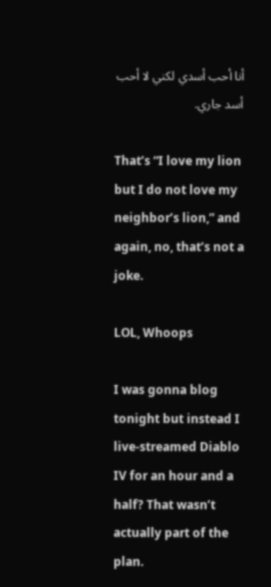أنا أحب أسدي لكني لا أحب أسد جاري.

That’s “I love my lion but I do not love my neighbor’s lion,” and again, no, that’s not a joke.

LOL, Whoops

I was gonna blog tonight but instead I live-streamed Diablo IV for an hour and a half? That wasn’t actually part of the plan.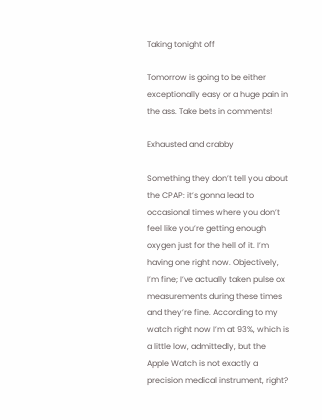Taking tonight off

Tomorrow is going to be either exceptionally easy or a huge pain in the ass. Take bets in comments!

Exhausted and crabby

Something they don’t tell you about the CPAP: it’s gonna lead to occasional times where you don’t feel like you’re getting enough oxygen just for the hell of it. I’m having one right now. Objectively, I’m fine; I’ve actually taken pulse ox measurements during these times and they’re fine. According to my watch right now I’m at 93%, which is a little low, admittedly, but the Apple Watch is not exactly a precision medical instrument, right?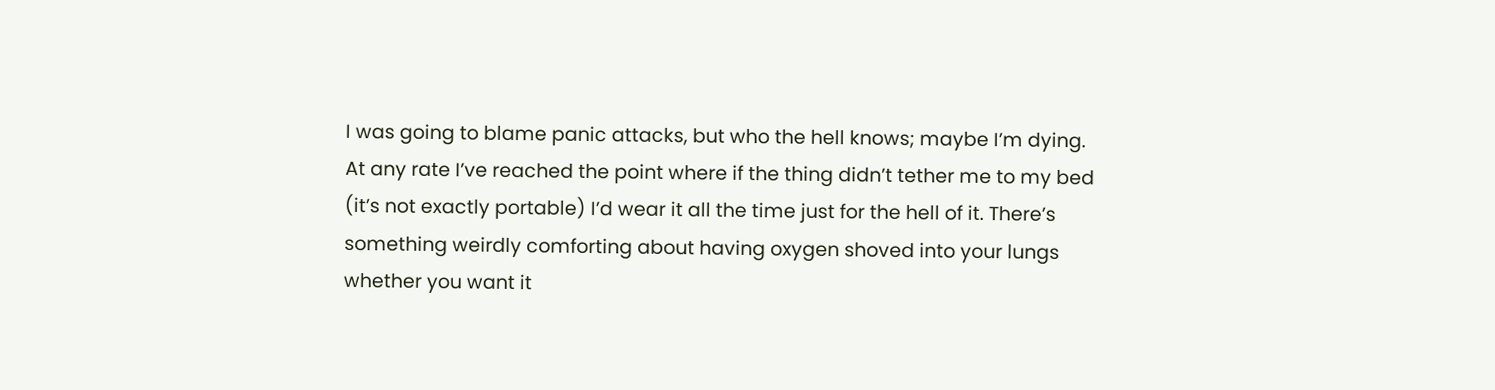I was going to blame panic attacks, but who the hell knows; maybe I’m dying. At any rate I’ve reached the point where if the thing didn’t tether me to my bed (it’s not exactly portable) I’d wear it all the time just for the hell of it. There’s something weirdly comforting about having oxygen shoved into your lungs whether you want it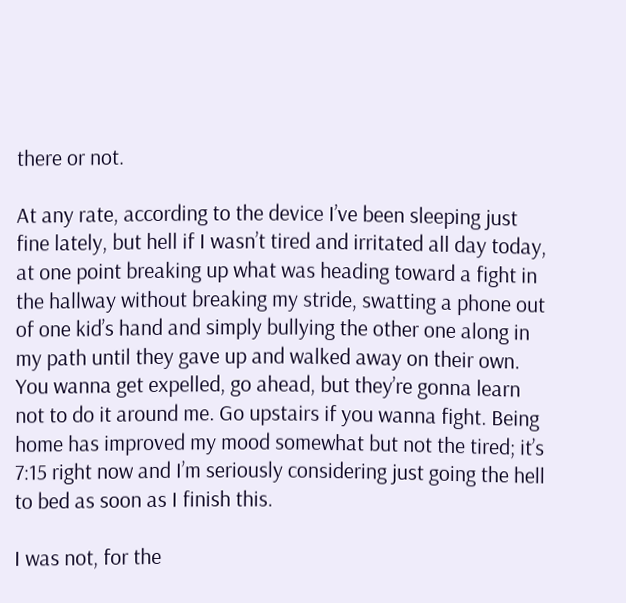there or not.

At any rate, according to the device I’ve been sleeping just fine lately, but hell if I wasn’t tired and irritated all day today, at one point breaking up what was heading toward a fight in the hallway without breaking my stride, swatting a phone out of one kid’s hand and simply bullying the other one along in my path until they gave up and walked away on their own. You wanna get expelled, go ahead, but they’re gonna learn not to do it around me. Go upstairs if you wanna fight. Being home has improved my mood somewhat but not the tired; it’s 7:15 right now and I’m seriously considering just going the hell to bed as soon as I finish this.

I was not, for the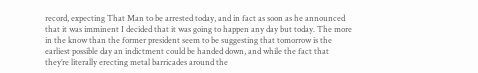record, expecting That Man to be arrested today, and in fact as soon as he announced that it was imminent I decided that it was going to happen any day but today. The more in the know than the former president seem to be suggesting that tomorrow is the earliest possible day an indictment could be handed down, and while the fact that they’re literally erecting metal barricades around the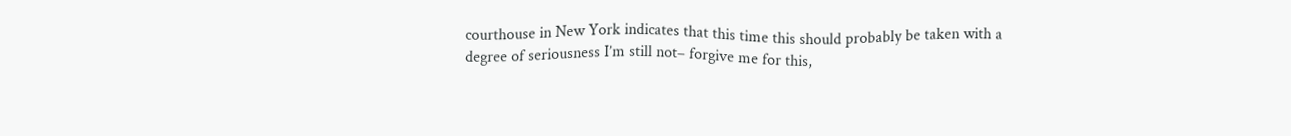courthouse in New York indicates that this time this should probably be taken with a degree of seriousness I’m still not– forgive me for this,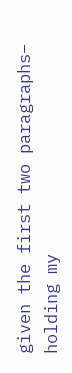given the first two paragraphs– holding my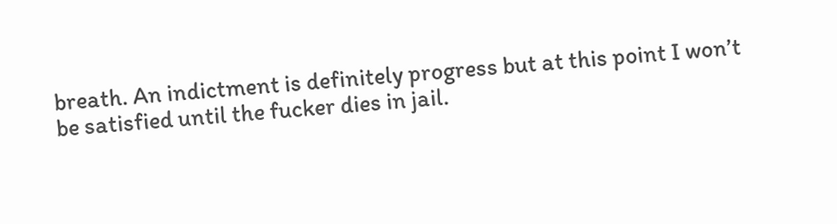breath. An indictment is definitely progress but at this point I won’t be satisfied until the fucker dies in jail.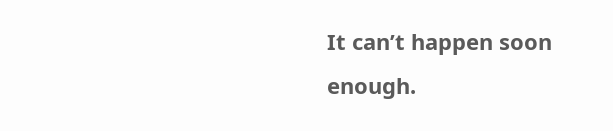It can’t happen soon enough.